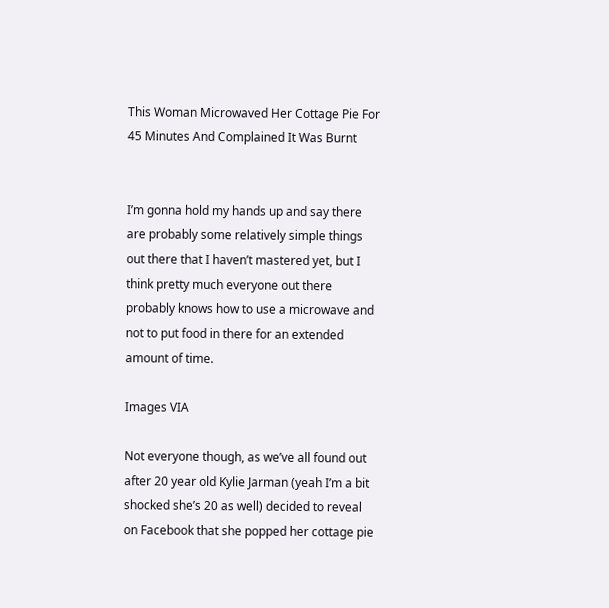This Woman Microwaved Her Cottage Pie For 45 Minutes And Complained It Was Burnt


I’m gonna hold my hands up and say there are probably some relatively simple things out there that I haven’t mastered yet, but I think pretty much everyone out there probably knows how to use a microwave and not to put food in there for an extended amount of time.

Images VIA

Not everyone though, as we’ve all found out after 20 year old Kylie Jarman (yeah I’m a bit shocked she’s 20 as well) decided to reveal on Facebook that she popped her cottage pie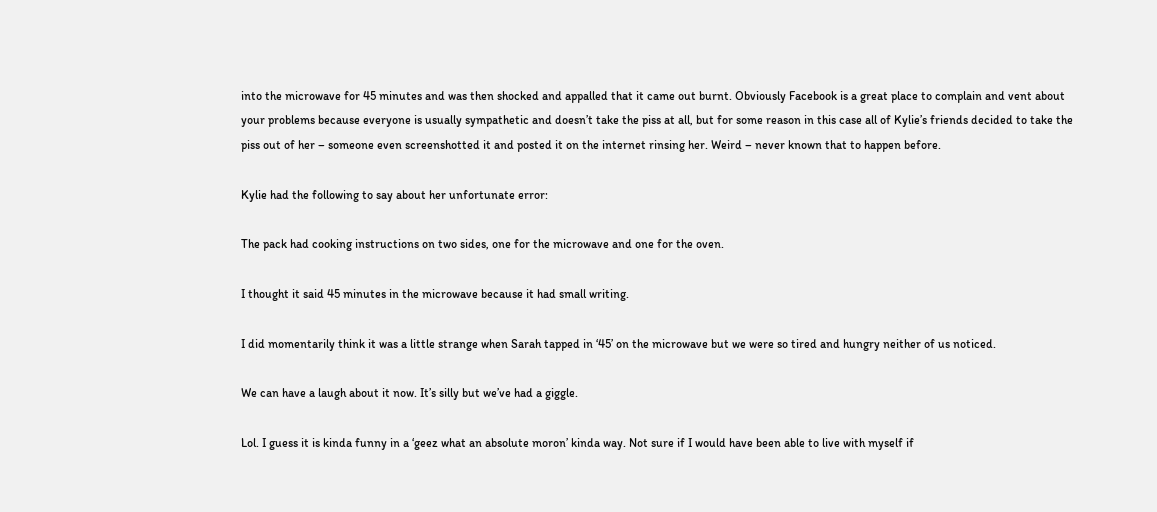into the microwave for 45 minutes and was then shocked and appalled that it came out burnt. Obviously Facebook is a great place to complain and vent about your problems because everyone is usually sympathetic and doesn’t take the piss at all, but for some reason in this case all of Kylie’s friends decided to take the piss out of her – someone even screenshotted it and posted it on the internet rinsing her. Weird – never known that to happen before.

Kylie had the following to say about her unfortunate error:

The pack had cooking instructions on two sides, one for the microwave and one for the oven.

I thought it said 45 minutes in the microwave because it had small writing.

I did momentarily think it was a little strange when Sarah tapped in ‘45’ on the microwave but we were so tired and hungry neither of us noticed.

We can have a laugh about it now. It’s silly but we’ve had a giggle.

Lol. I guess it is kinda funny in a ‘geez what an absolute moron’ kinda way. Not sure if I would have been able to live with myself if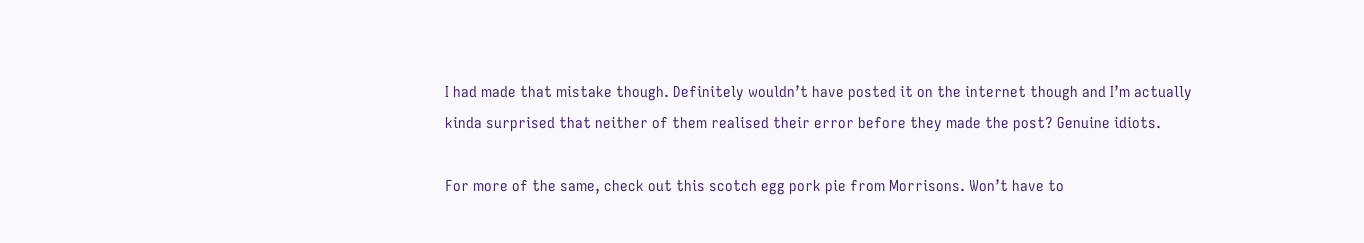I had made that mistake though. Definitely wouldn’t have posted it on the internet though and I’m actually kinda surprised that neither of them realised their error before they made the post? Genuine idiots.

For more of the same, check out this scotch egg pork pie from Morrisons. Won’t have to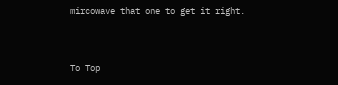mircowave that one to get it right.


To Top